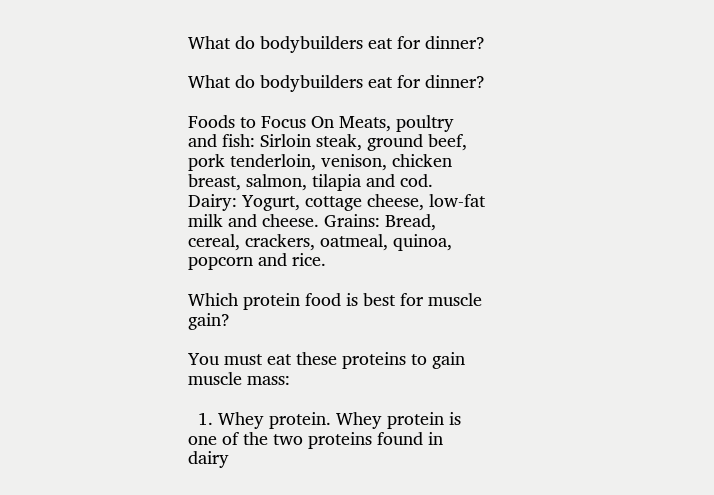What do bodybuilders eat for dinner?

What do bodybuilders eat for dinner?

Foods to Focus On Meats, poultry and fish: Sirloin steak, ground beef, pork tenderloin, venison, chicken breast, salmon, tilapia and cod. Dairy: Yogurt, cottage cheese, low-fat milk and cheese. Grains: Bread, cereal, crackers, oatmeal, quinoa, popcorn and rice.

Which protein food is best for muscle gain?

You must eat these proteins to gain muscle mass:

  1. Whey protein. Whey protein is one of the two proteins found in dairy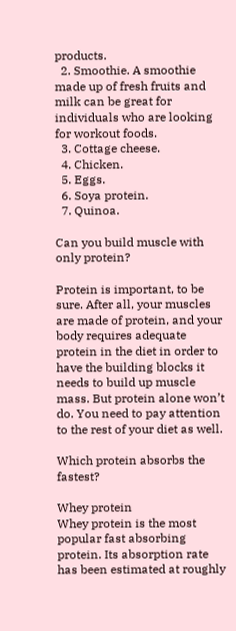products.
  2. Smoothie. A smoothie made up of fresh fruits and milk can be great for individuals who are looking for workout foods.
  3. Cottage cheese.
  4. Chicken.
  5. Eggs.
  6. Soya protein.
  7. Quinoa.

Can you build muscle with only protein?

Protein is important, to be sure. After all, your muscles are made of protein, and your body requires adequate protein in the diet in order to have the building blocks it needs to build up muscle mass. But protein alone won’t do. You need to pay attention to the rest of your diet as well.

Which protein absorbs the fastest?

Whey protein
Whey protein is the most popular fast absorbing protein. Its absorption rate has been estimated at roughly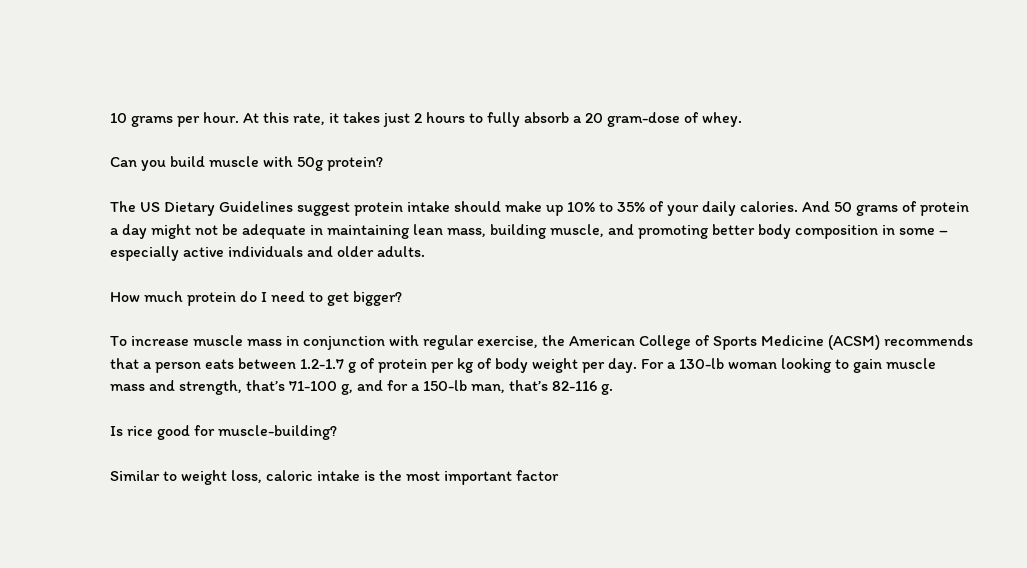10 grams per hour. At this rate, it takes just 2 hours to fully absorb a 20 gram-dose of whey.

Can you build muscle with 50g protein?

The US Dietary Guidelines suggest protein intake should make up 10% to 35% of your daily calories. And 50 grams of protein a day might not be adequate in maintaining lean mass, building muscle, and promoting better body composition in some – especially active individuals and older adults.

How much protein do I need to get bigger?

To increase muscle mass in conjunction with regular exercise, the American College of Sports Medicine (ACSM) recommends that a person eats between 1.2-1.7 g of protein per kg of body weight per day. For a 130-lb woman looking to gain muscle mass and strength, that’s 71-100 g, and for a 150-lb man, that’s 82-116 g.

Is rice good for muscle-building?

Similar to weight loss, caloric intake is the most important factor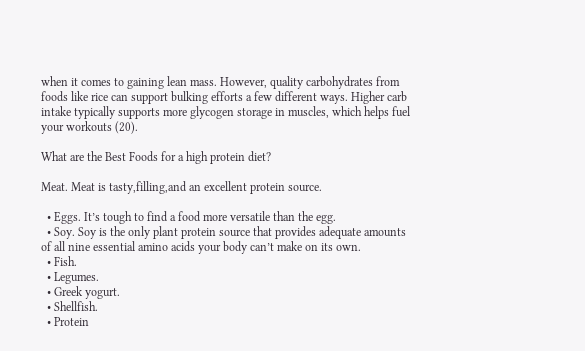when it comes to gaining lean mass. However, quality carbohydrates from foods like rice can support bulking efforts a few different ways. Higher carb intake typically supports more glycogen storage in muscles, which helps fuel your workouts (20).

What are the Best Foods for a high protein diet?

Meat. Meat is tasty,filling,and an excellent protein source.

  • Eggs. It’s tough to find a food more versatile than the egg.
  • Soy. Soy is the only plant protein source that provides adequate amounts of all nine essential amino acids your body can’t make on its own.
  • Fish.
  • Legumes.
  • Greek yogurt.
  • Shellfish.
  • Protein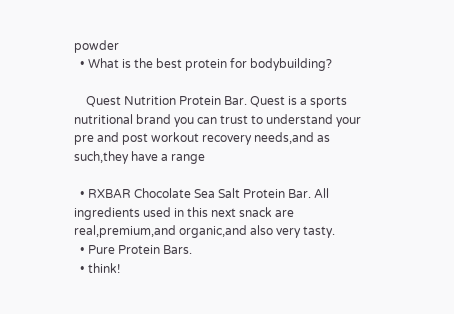powder
  • What is the best protein for bodybuilding?

    Quest Nutrition Protein Bar. Quest is a sports nutritional brand you can trust to understand your pre and post workout recovery needs,and as such,they have a range

  • RXBAR Chocolate Sea Salt Protein Bar. All ingredients used in this next snack are real,premium,and organic,and also very tasty.
  • Pure Protein Bars.
  • think!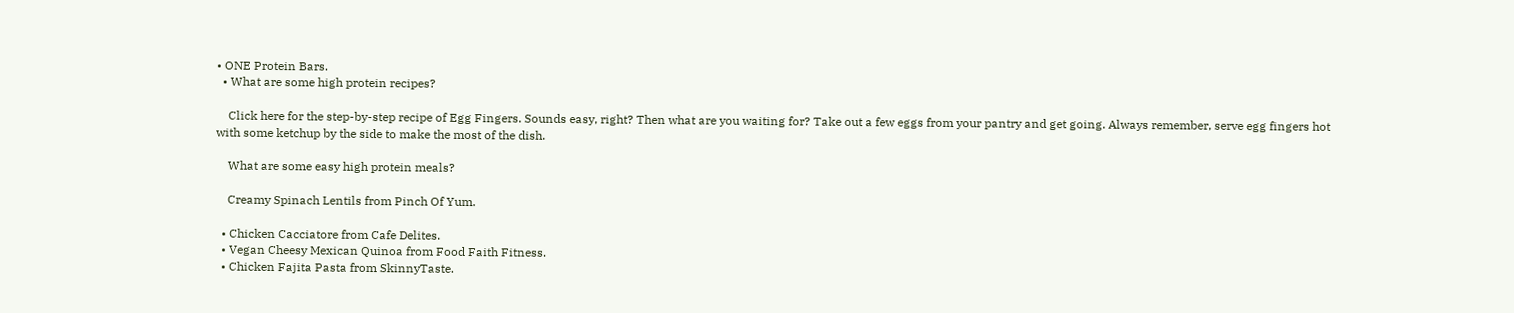• ONE Protein Bars.
  • What are some high protein recipes?

    Click here for the step-by-step recipe of Egg Fingers. Sounds easy, right? Then what are you waiting for? Take out a few eggs from your pantry and get going. Always remember, serve egg fingers hot with some ketchup by the side to make the most of the dish.

    What are some easy high protein meals?

    Creamy Spinach Lentils from Pinch Of Yum.

  • Chicken Cacciatore from Cafe Delites.
  • Vegan Cheesy Mexican Quinoa from Food Faith Fitness.
  • Chicken Fajita Pasta from SkinnyTaste.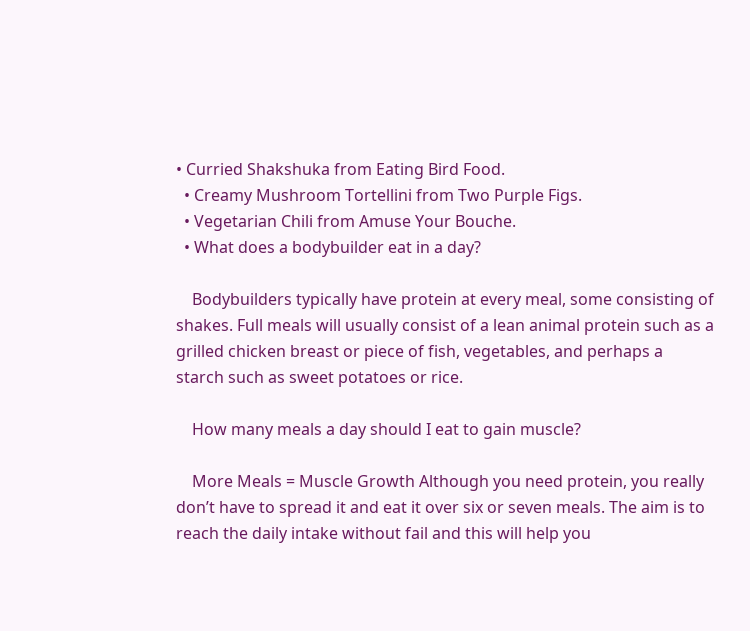• Curried Shakshuka from Eating Bird Food.
  • Creamy Mushroom Tortellini from Two Purple Figs.
  • Vegetarian Chili from Amuse Your Bouche.
  • What does a bodybuilder eat in a day?

    Bodybuilders typically have protein at every meal, some consisting of shakes. Full meals will usually consist of a lean animal protein such as a grilled chicken breast or piece of fish, vegetables, and perhaps a starch such as sweet potatoes or rice.

    How many meals a day should I eat to gain muscle?

    More Meals = Muscle Growth Although you need protein, you really don’t have to spread it and eat it over six or seven meals. The aim is to reach the daily intake without fail and this will help you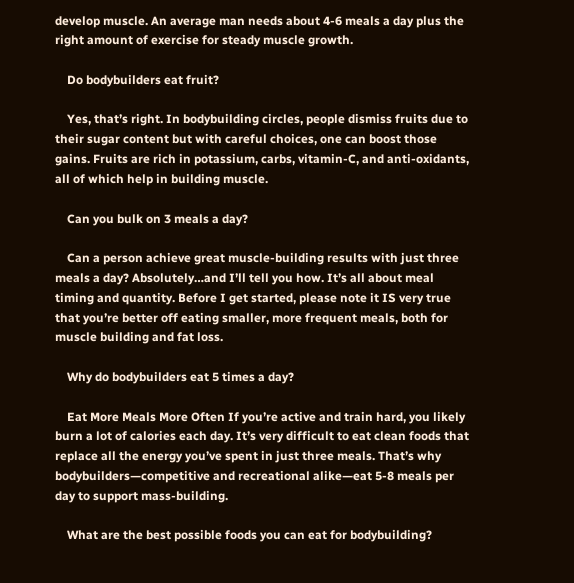develop muscle. An average man needs about 4-6 meals a day plus the right amount of exercise for steady muscle growth.

    Do bodybuilders eat fruit?

    Yes, that’s right. In bodybuilding circles, people dismiss fruits due to their sugar content but with careful choices, one can boost those gains. Fruits are rich in potassium, carbs, vitamin-C, and anti-oxidants, all of which help in building muscle.

    Can you bulk on 3 meals a day?

    Can a person achieve great muscle-building results with just three meals a day? Absolutely…and I’ll tell you how. It’s all about meal timing and quantity. Before I get started, please note it IS very true that you’re better off eating smaller, more frequent meals, both for muscle building and fat loss.

    Why do bodybuilders eat 5 times a day?

    Eat More Meals More Often If you’re active and train hard, you likely burn a lot of calories each day. It’s very difficult to eat clean foods that replace all the energy you’ve spent in just three meals. That’s why bodybuilders—competitive and recreational alike—eat 5-8 meals per day to support mass-building.

    What are the best possible foods you can eat for bodybuilding?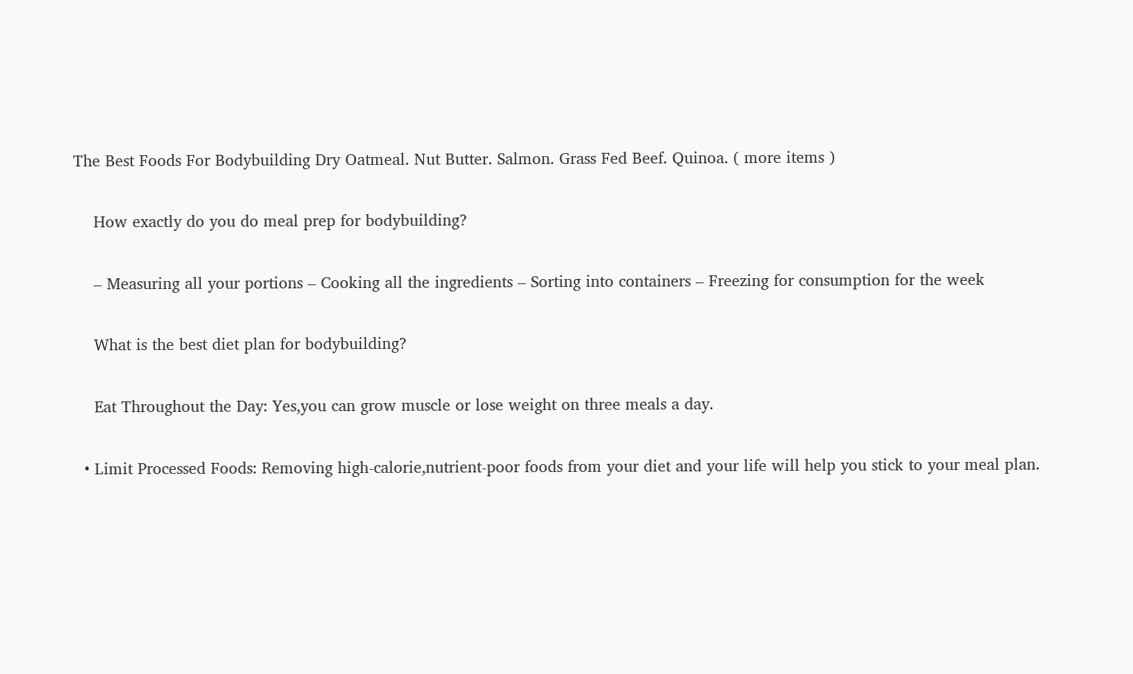The Best Foods For Bodybuilding Dry Oatmeal. Nut Butter. Salmon. Grass Fed Beef. Quinoa. ( more items )

    How exactly do you do meal prep for bodybuilding?

    – Measuring all your portions – Cooking all the ingredients – Sorting into containers – Freezing for consumption for the week

    What is the best diet plan for bodybuilding?

    Eat Throughout the Day: Yes,you can grow muscle or lose weight on three meals a day.

  • Limit Processed Foods: Removing high-calorie,nutrient-poor foods from your diet and your life will help you stick to your meal plan.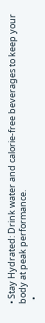• Stay Hydrated: Drink water and calorie-free beverages to keep your body at peak performance.
  •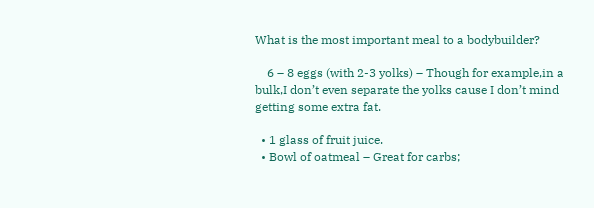What is the most important meal to a bodybuilder?

    6 – 8 eggs (with 2-3 yolks) – Though for example,in a bulk,I don’t even separate the yolks cause I don’t mind getting some extra fat.

  • 1 glass of fruit juice.
  • Bowl of oatmeal – Great for carbs;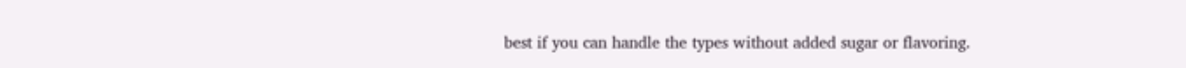best if you can handle the types without added sugar or flavoring.